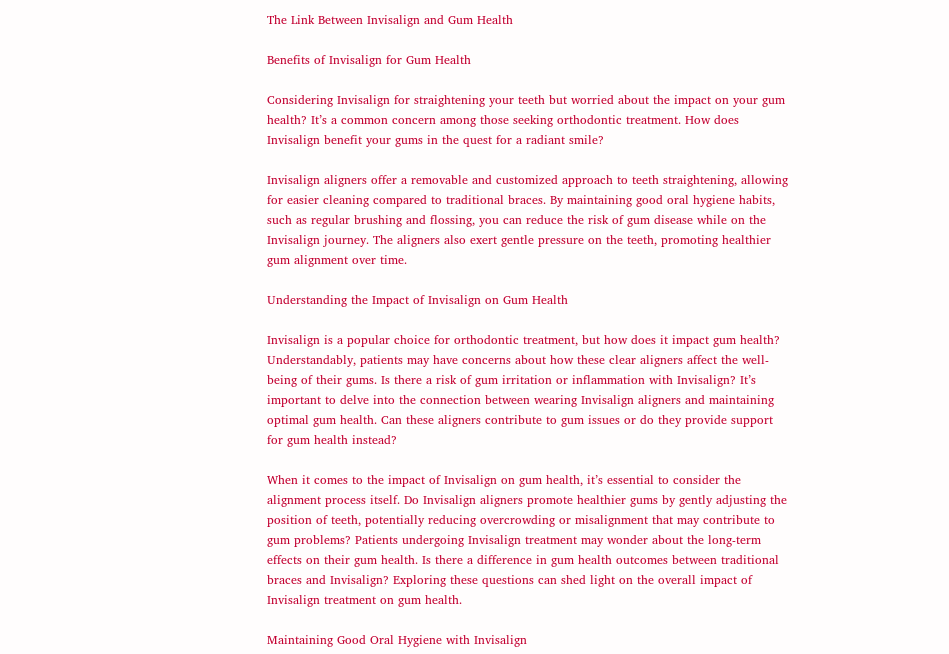The Link Between Invisalign and Gum Health

Benefits of Invisalign for Gum Health

Considering Invisalign for straightening your teeth but worried about the impact on your gum health? It’s a common concern among those seeking orthodontic treatment. How does Invisalign benefit your gums in the quest for a radiant smile?

Invisalign aligners offer a removable and customized approach to teeth straightening, allowing for easier cleaning compared to traditional braces. By maintaining good oral hygiene habits, such as regular brushing and flossing, you can reduce the risk of gum disease while on the Invisalign journey. The aligners also exert gentle pressure on the teeth, promoting healthier gum alignment over time.

Understanding the Impact of Invisalign on Gum Health

Invisalign is a popular choice for orthodontic treatment, but how does it impact gum health? Understandably, patients may have concerns about how these clear aligners affect the well-being of their gums. Is there a risk of gum irritation or inflammation with Invisalign? It’s important to delve into the connection between wearing Invisalign aligners and maintaining optimal gum health. Can these aligners contribute to gum issues or do they provide support for gum health instead?

When it comes to the impact of Invisalign on gum health, it’s essential to consider the alignment process itself. Do Invisalign aligners promote healthier gums by gently adjusting the position of teeth, potentially reducing overcrowding or misalignment that may contribute to gum problems? Patients undergoing Invisalign treatment may wonder about the long-term effects on their gum health. Is there a difference in gum health outcomes between traditional braces and Invisalign? Exploring these questions can shed light on the overall impact of Invisalign treatment on gum health.

Maintaining Good Oral Hygiene with Invisalign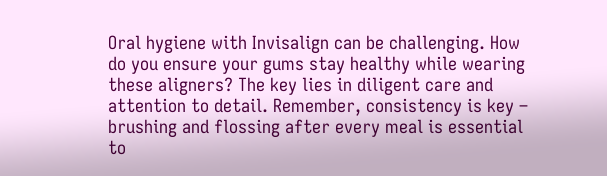Oral hygiene with Invisalign can be challenging. How do you ensure your gums stay healthy while wearing these aligners? The key lies in diligent care and attention to detail. Remember, consistency is key – brushing and flossing after every meal is essential to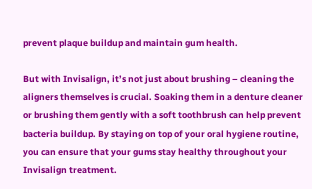prevent plaque buildup and maintain gum health.

But with Invisalign, it’s not just about brushing – cleaning the aligners themselves is crucial. Soaking them in a denture cleaner or brushing them gently with a soft toothbrush can help prevent bacteria buildup. By staying on top of your oral hygiene routine, you can ensure that your gums stay healthy throughout your Invisalign treatment.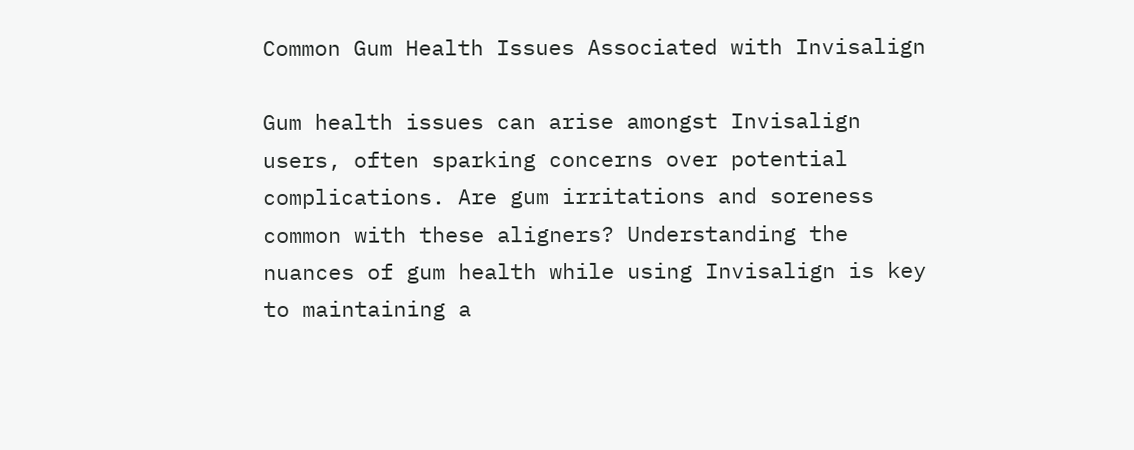Common Gum Health Issues Associated with Invisalign

Gum health issues can arise amongst Invisalign users, often sparking concerns over potential complications. Are gum irritations and soreness common with these aligners? Understanding the nuances of gum health while using Invisalign is key to maintaining a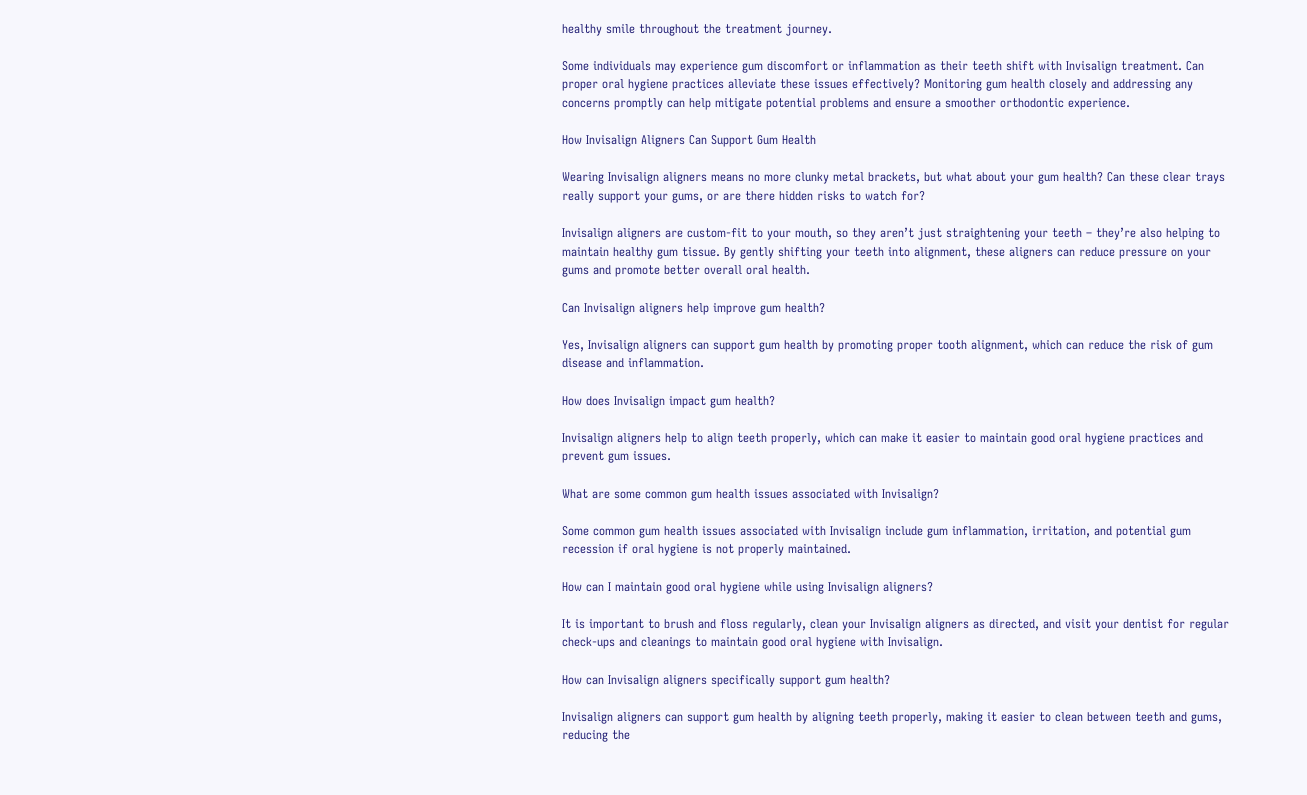healthy smile throughout the treatment journey.

Some individuals may experience gum discomfort or inflammation as their teeth shift with Invisalign treatment. Can proper oral hygiene practices alleviate these issues effectively? Monitoring gum health closely and addressing any concerns promptly can help mitigate potential problems and ensure a smoother orthodontic experience.

How Invisalign Aligners Can Support Gum Health

Wearing Invisalign aligners means no more clunky metal brackets, but what about your gum health? Can these clear trays really support your gums, or are there hidden risks to watch for?

Invisalign aligners are custom-fit to your mouth, so they aren’t just straightening your teeth – they’re also helping to maintain healthy gum tissue. By gently shifting your teeth into alignment, these aligners can reduce pressure on your gums and promote better overall oral health.

Can Invisalign aligners help improve gum health?

Yes, Invisalign aligners can support gum health by promoting proper tooth alignment, which can reduce the risk of gum disease and inflammation.

How does Invisalign impact gum health?

Invisalign aligners help to align teeth properly, which can make it easier to maintain good oral hygiene practices and prevent gum issues.

What are some common gum health issues associated with Invisalign?

Some common gum health issues associated with Invisalign include gum inflammation, irritation, and potential gum recession if oral hygiene is not properly maintained.

How can I maintain good oral hygiene while using Invisalign aligners?

It is important to brush and floss regularly, clean your Invisalign aligners as directed, and visit your dentist for regular check-ups and cleanings to maintain good oral hygiene with Invisalign.

How can Invisalign aligners specifically support gum health?

Invisalign aligners can support gum health by aligning teeth properly, making it easier to clean between teeth and gums, reducing the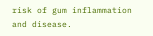risk of gum inflammation and disease.